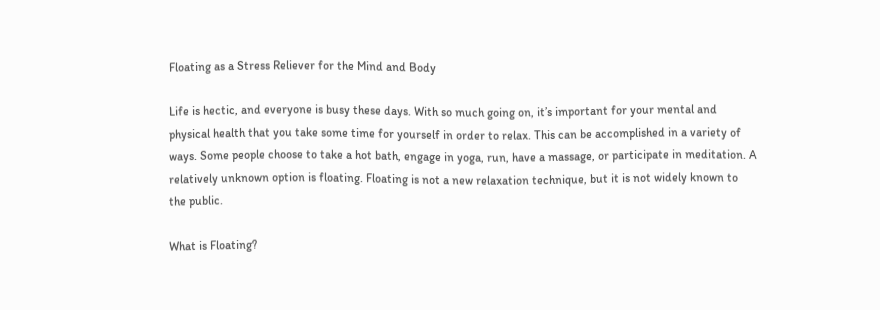Floating as a Stress Reliever for the Mind and Body

Life is hectic, and everyone is busy these days. With so much going on, it’s important for your mental and physical health that you take some time for yourself in order to relax. This can be accomplished in a variety of ways. Some people choose to take a hot bath, engage in yoga, run, have a massage, or participate in meditation. A relatively unknown option is floating. Floating is not a new relaxation technique, but it is not widely known to the public.

What is Floating?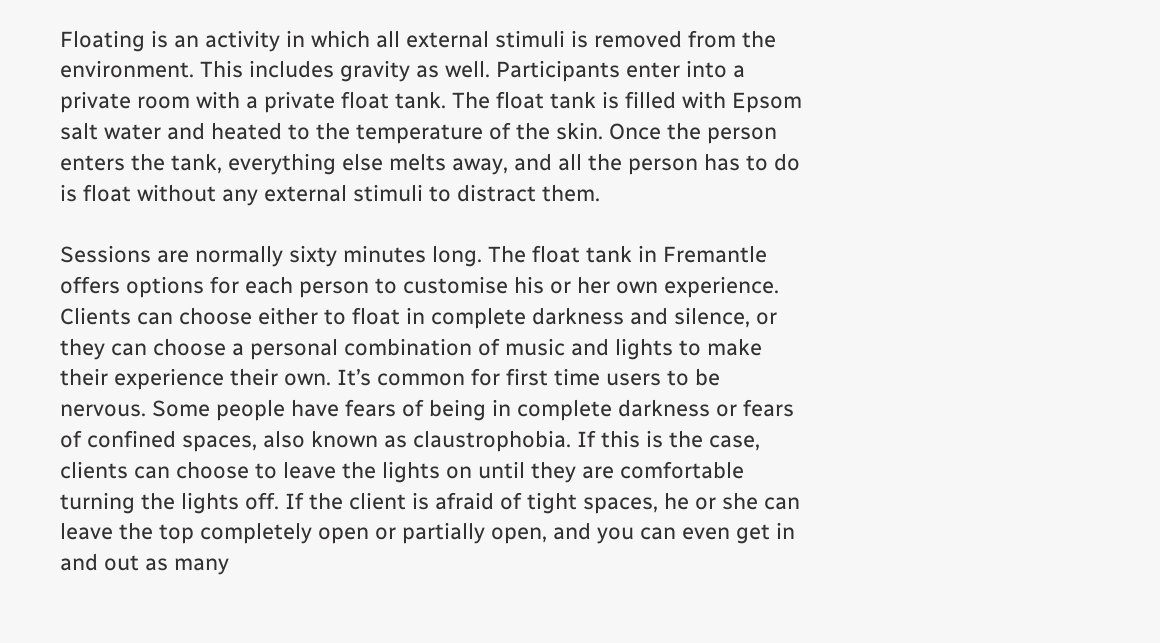Floating is an activity in which all external stimuli is removed from the environment. This includes gravity as well. Participants enter into a private room with a private float tank. The float tank is filled with Epsom salt water and heated to the temperature of the skin. Once the person enters the tank, everything else melts away, and all the person has to do is float without any external stimuli to distract them.

Sessions are normally sixty minutes long. The float tank in Fremantle offers options for each person to customise his or her own experience. Clients can choose either to float in complete darkness and silence, or they can choose a personal combination of music and lights to make their experience their own. It’s common for first time users to be nervous. Some people have fears of being in complete darkness or fears of confined spaces, also known as claustrophobia. If this is the case, clients can choose to leave the lights on until they are comfortable turning the lights off. If the client is afraid of tight spaces, he or she can leave the top completely open or partially open, and you can even get in and out as many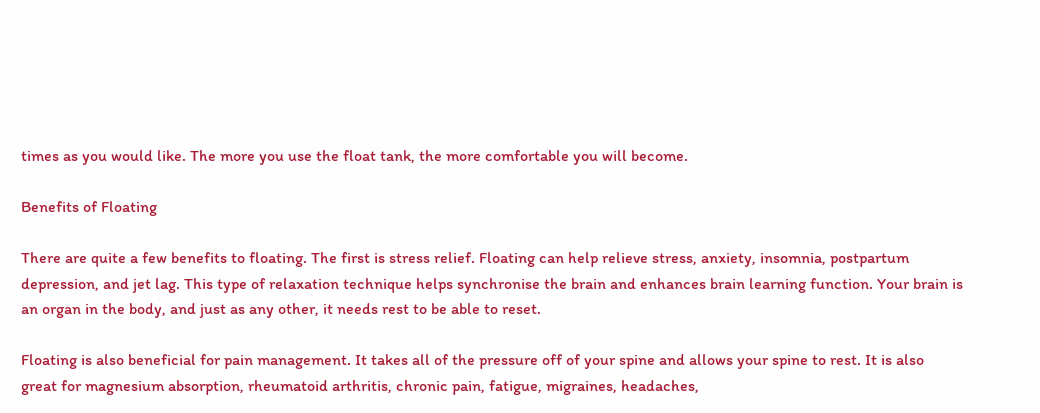times as you would like. The more you use the float tank, the more comfortable you will become.

Benefits of Floating

There are quite a few benefits to floating. The first is stress relief. Floating can help relieve stress, anxiety, insomnia, postpartum depression, and jet lag. This type of relaxation technique helps synchronise the brain and enhances brain learning function. Your brain is an organ in the body, and just as any other, it needs rest to be able to reset.

Floating is also beneficial for pain management. It takes all of the pressure off of your spine and allows your spine to rest. It is also great for magnesium absorption, rheumatoid arthritis, chronic pain, fatigue, migraines, headaches,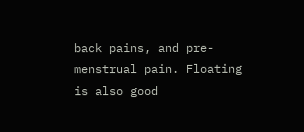back pains, and pre-menstrual pain. Floating is also good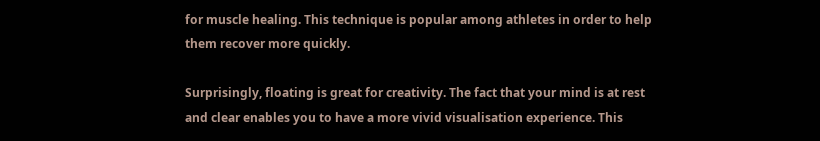for muscle healing. This technique is popular among athletes in order to help them recover more quickly.

Surprisingly, floating is great for creativity. The fact that your mind is at rest and clear enables you to have a more vivid visualisation experience. This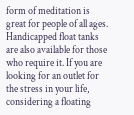form of meditation is great for people of all ages. Handicapped float tanks are also available for those who require it. If you are looking for an outlet for the stress in your life, considering a floating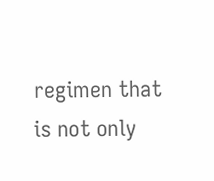regimen that is not only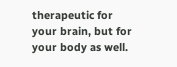therapeutic for your brain, but for your body as well.